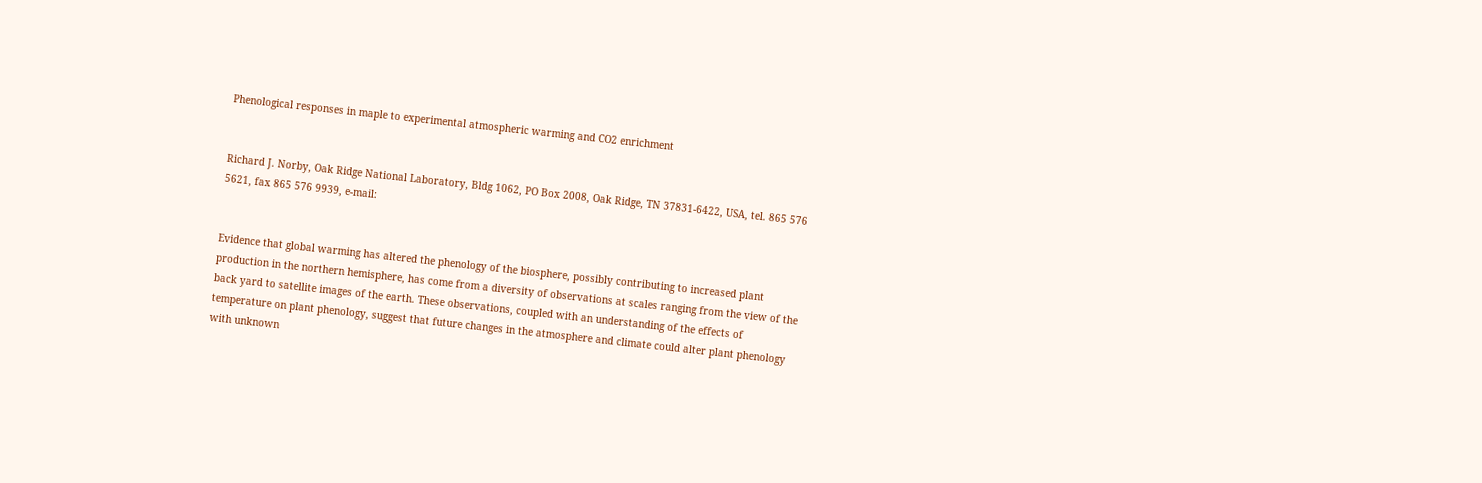Phenological responses in maple to experimental atmospheric warming and CO2 enrichment


Richard J. Norby, Oak Ridge National Laboratory, Bldg 1062, PO Box 2008, Oak Ridge, TN 37831-6422, USA, tel. 865 576 5621, fax 865 576 9939, e-mail:


Evidence that global warming has altered the phenology of the biosphere, possibly contributing to increased plant production in the northern hemisphere, has come from a diversity of observations at scales ranging from the view of the back yard to satellite images of the earth. These observations, coupled with an understanding of the effects of temperature on plant phenology, suggest that future changes in the atmosphere and climate could alter plant phenology with unknown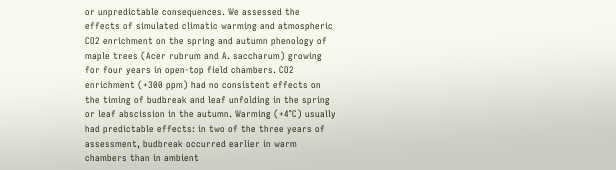or unpredictable consequences. We assessed the effects of simulated climatic warming and atmospheric CO2 enrichment on the spring and autumn phenology of maple trees (Acer rubrum and A. saccharum) growing for four years in open-top field chambers. CO2 enrichment (+300 ppm) had no consistent effects on the timing of budbreak and leaf unfolding in the spring or leaf abscission in the autumn. Warming (+4°C) usually had predictable effects: in two of the three years of assessment, budbreak occurred earlier in warm chambers than in ambient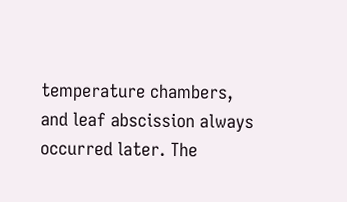temperature chambers, and leaf abscission always occurred later. The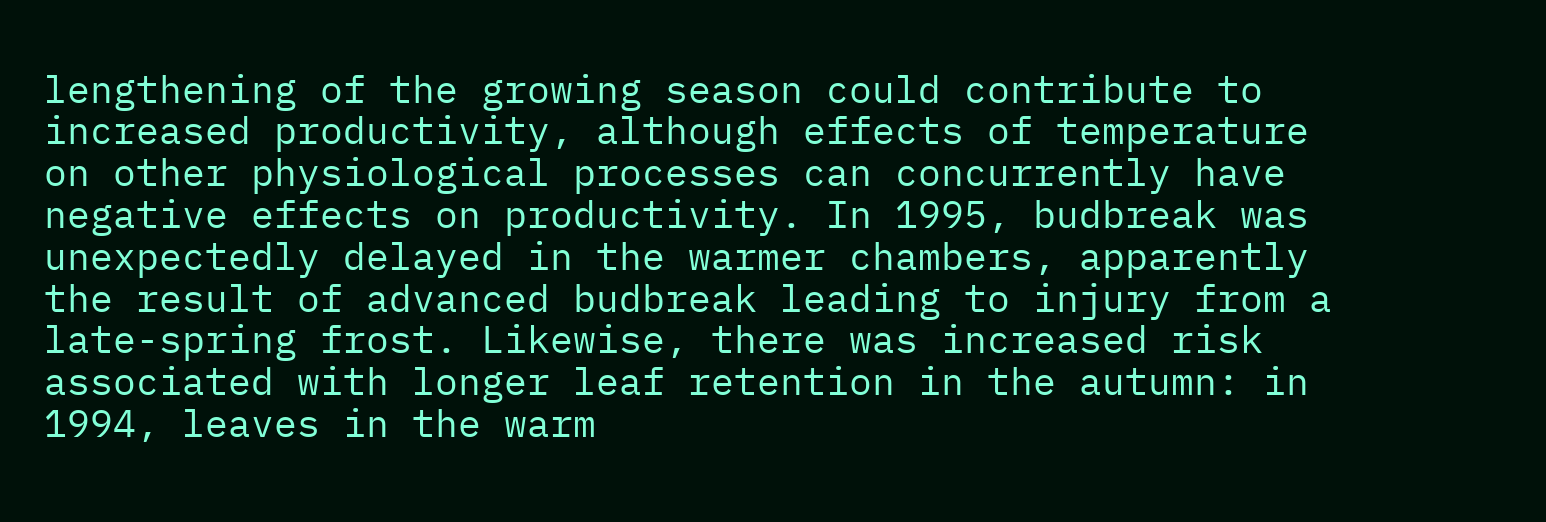lengthening of the growing season could contribute to increased productivity, although effects of temperature on other physiological processes can concurrently have negative effects on productivity. In 1995, budbreak was unexpectedly delayed in the warmer chambers, apparently the result of advanced budbreak leading to injury from a late-spring frost. Likewise, there was increased risk associated with longer leaf retention in the autumn: in 1994, leaves in the warm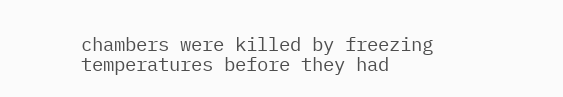chambers were killed by freezing temperatures before they had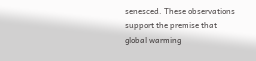senesced. These observations support the premise that global warming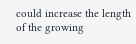could increase the length of the growing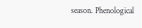season. Phenological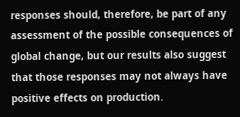responses should, therefore, be part of any assessment of the possible consequences of global change, but our results also suggest that those responses may not always have positive effects on production.